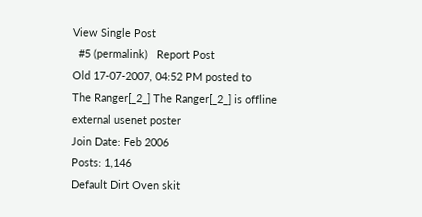View Single Post
  #5 (permalink)   Report Post
Old 17-07-2007, 04:52 PM posted to
The Ranger[_2_] The Ranger[_2_] is offline
external usenet poster
Join Date: Feb 2006
Posts: 1,146
Default Dirt Oven skit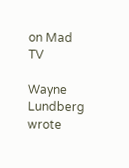on Mad TV

Wayne Lundberg wrote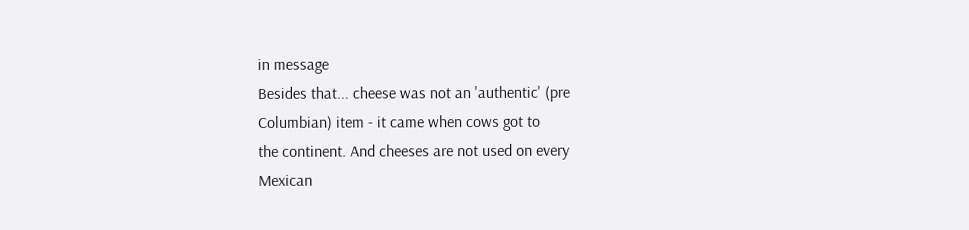in message
Besides that... cheese was not an 'authentic' (pre
Columbian) item - it came when cows got to
the continent. And cheeses are not used on every
Mexican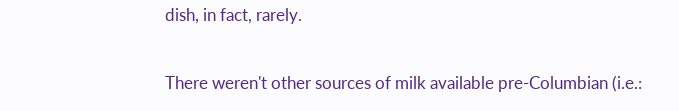dish, in fact, rarely.

There weren't other sources of milk available pre-Columbian (i.e.: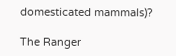domesticated mammals)?

The Ranger